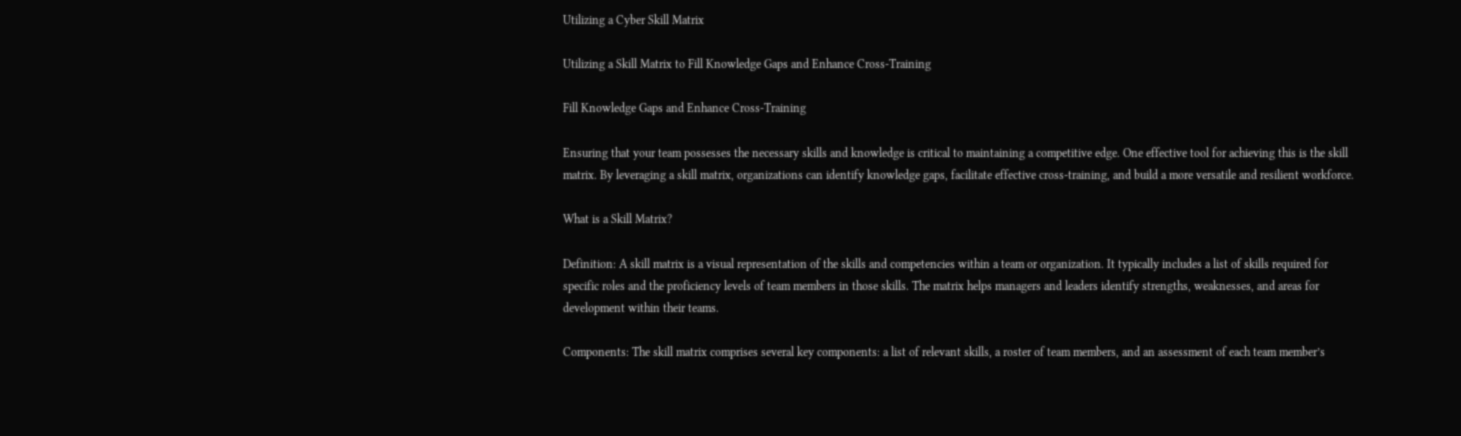Utilizing a Cyber Skill Matrix

Utilizing a Skill Matrix to Fill Knowledge Gaps and Enhance Cross-Training

Fill Knowledge Gaps and Enhance Cross-Training

Ensuring that your team possesses the necessary skills and knowledge is critical to maintaining a competitive edge. One effective tool for achieving this is the skill matrix. By leveraging a skill matrix, organizations can identify knowledge gaps, facilitate effective cross-training, and build a more versatile and resilient workforce.

What is a Skill Matrix?

Definition: A skill matrix is a visual representation of the skills and competencies within a team or organization. It typically includes a list of skills required for specific roles and the proficiency levels of team members in those skills. The matrix helps managers and leaders identify strengths, weaknesses, and areas for development within their teams.

Components: The skill matrix comprises several key components: a list of relevant skills, a roster of team members, and an assessment of each team member’s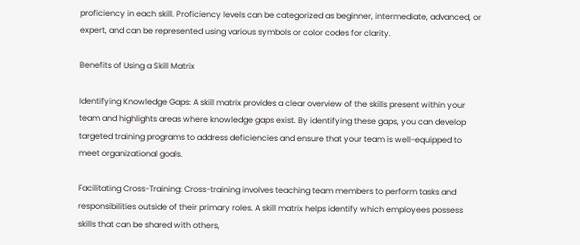proficiency in each skill. Proficiency levels can be categorized as beginner, intermediate, advanced, or expert, and can be represented using various symbols or color codes for clarity.

Benefits of Using a Skill Matrix

Identifying Knowledge Gaps: A skill matrix provides a clear overview of the skills present within your team and highlights areas where knowledge gaps exist. By identifying these gaps, you can develop targeted training programs to address deficiencies and ensure that your team is well-equipped to meet organizational goals.

Facilitating Cross-Training: Cross-training involves teaching team members to perform tasks and responsibilities outside of their primary roles. A skill matrix helps identify which employees possess skills that can be shared with others,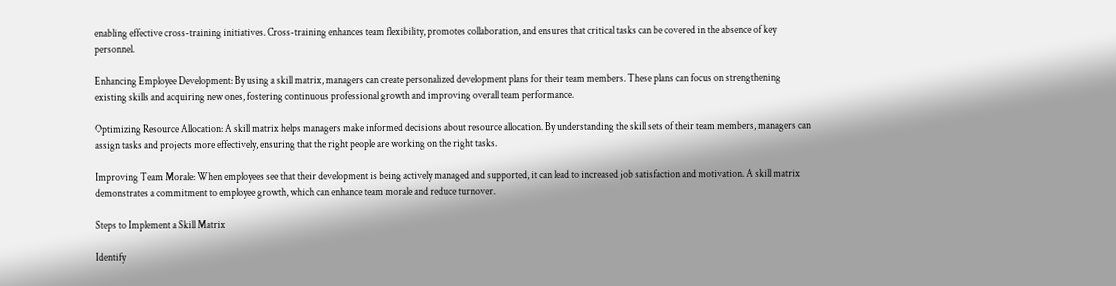enabling effective cross-training initiatives. Cross-training enhances team flexibility, promotes collaboration, and ensures that critical tasks can be covered in the absence of key personnel.

Enhancing Employee Development: By using a skill matrix, managers can create personalized development plans for their team members. These plans can focus on strengthening existing skills and acquiring new ones, fostering continuous professional growth and improving overall team performance.

Optimizing Resource Allocation: A skill matrix helps managers make informed decisions about resource allocation. By understanding the skill sets of their team members, managers can assign tasks and projects more effectively, ensuring that the right people are working on the right tasks.

Improving Team Morale: When employees see that their development is being actively managed and supported, it can lead to increased job satisfaction and motivation. A skill matrix demonstrates a commitment to employee growth, which can enhance team morale and reduce turnover.

Steps to Implement a Skill Matrix

Identify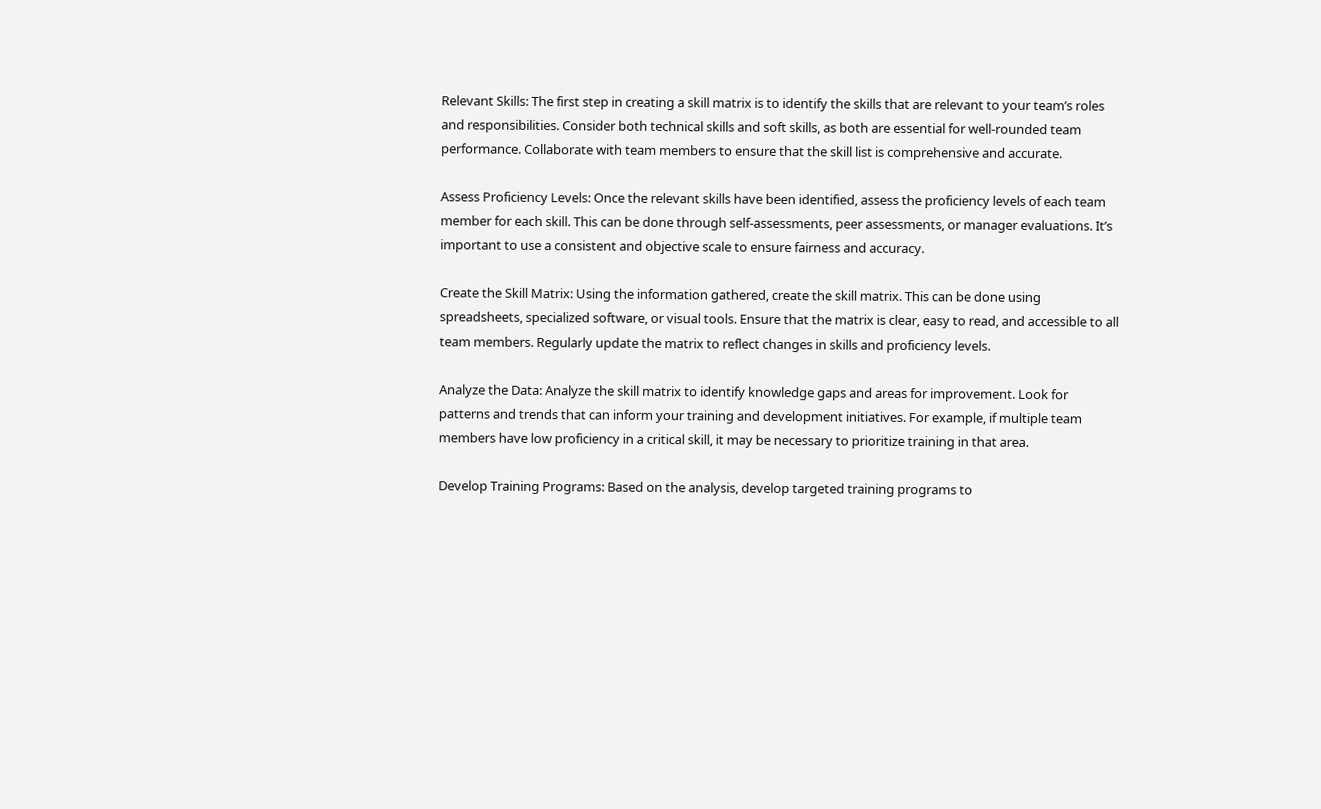Relevant Skills: The first step in creating a skill matrix is to identify the skills that are relevant to your team’s roles and responsibilities. Consider both technical skills and soft skills, as both are essential for well-rounded team performance. Collaborate with team members to ensure that the skill list is comprehensive and accurate.

Assess Proficiency Levels: Once the relevant skills have been identified, assess the proficiency levels of each team member for each skill. This can be done through self-assessments, peer assessments, or manager evaluations. It’s important to use a consistent and objective scale to ensure fairness and accuracy.

Create the Skill Matrix: Using the information gathered, create the skill matrix. This can be done using spreadsheets, specialized software, or visual tools. Ensure that the matrix is clear, easy to read, and accessible to all team members. Regularly update the matrix to reflect changes in skills and proficiency levels.

Analyze the Data: Analyze the skill matrix to identify knowledge gaps and areas for improvement. Look for patterns and trends that can inform your training and development initiatives. For example, if multiple team members have low proficiency in a critical skill, it may be necessary to prioritize training in that area.

Develop Training Programs: Based on the analysis, develop targeted training programs to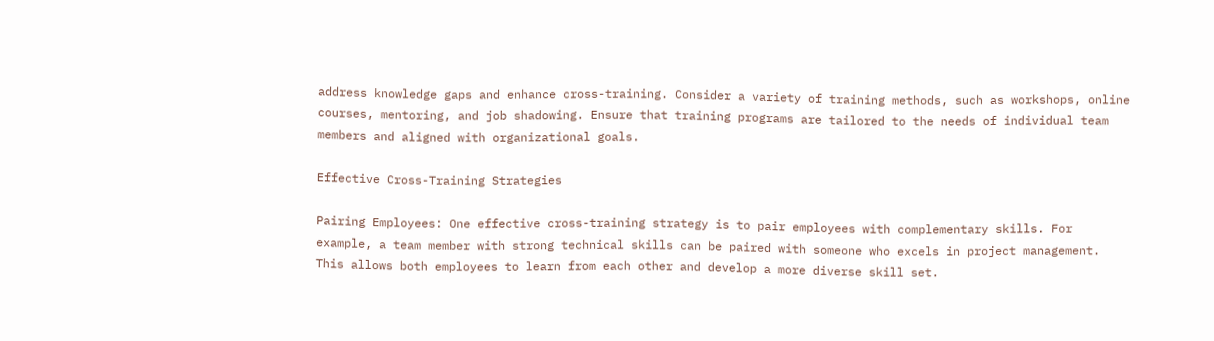address knowledge gaps and enhance cross-training. Consider a variety of training methods, such as workshops, online courses, mentoring, and job shadowing. Ensure that training programs are tailored to the needs of individual team members and aligned with organizational goals.

Effective Cross-Training Strategies

Pairing Employees: One effective cross-training strategy is to pair employees with complementary skills. For example, a team member with strong technical skills can be paired with someone who excels in project management. This allows both employees to learn from each other and develop a more diverse skill set.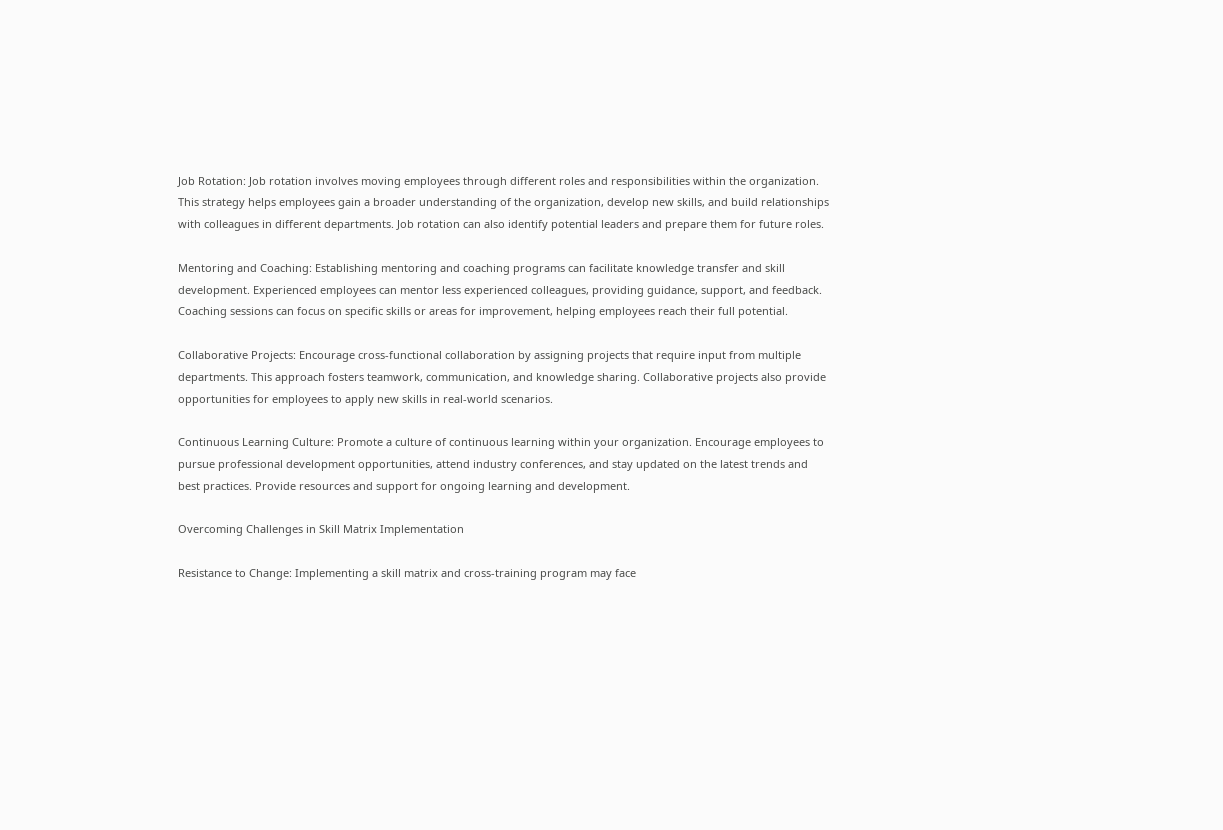Job Rotation: Job rotation involves moving employees through different roles and responsibilities within the organization. This strategy helps employees gain a broader understanding of the organization, develop new skills, and build relationships with colleagues in different departments. Job rotation can also identify potential leaders and prepare them for future roles.

Mentoring and Coaching: Establishing mentoring and coaching programs can facilitate knowledge transfer and skill development. Experienced employees can mentor less experienced colleagues, providing guidance, support, and feedback. Coaching sessions can focus on specific skills or areas for improvement, helping employees reach their full potential.

Collaborative Projects: Encourage cross-functional collaboration by assigning projects that require input from multiple departments. This approach fosters teamwork, communication, and knowledge sharing. Collaborative projects also provide opportunities for employees to apply new skills in real-world scenarios.

Continuous Learning Culture: Promote a culture of continuous learning within your organization. Encourage employees to pursue professional development opportunities, attend industry conferences, and stay updated on the latest trends and best practices. Provide resources and support for ongoing learning and development.

Overcoming Challenges in Skill Matrix Implementation

Resistance to Change: Implementing a skill matrix and cross-training program may face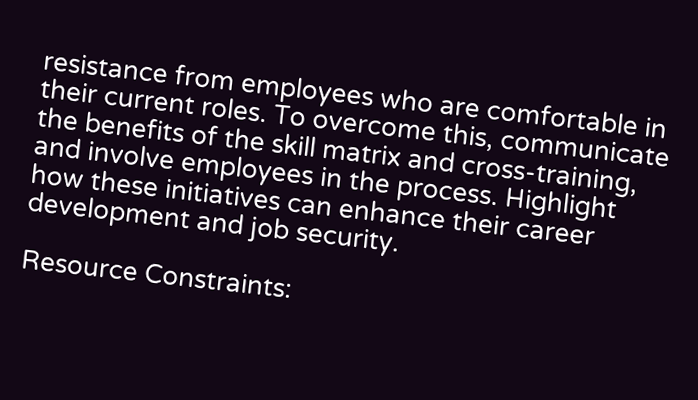resistance from employees who are comfortable in their current roles. To overcome this, communicate the benefits of the skill matrix and cross-training, and involve employees in the process. Highlight how these initiatives can enhance their career development and job security.

Resource Constraints: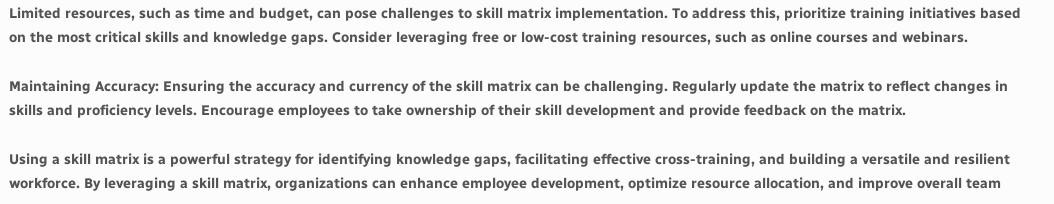Limited resources, such as time and budget, can pose challenges to skill matrix implementation. To address this, prioritize training initiatives based on the most critical skills and knowledge gaps. Consider leveraging free or low-cost training resources, such as online courses and webinars.

Maintaining Accuracy: Ensuring the accuracy and currency of the skill matrix can be challenging. Regularly update the matrix to reflect changes in skills and proficiency levels. Encourage employees to take ownership of their skill development and provide feedback on the matrix.

Using a skill matrix is a powerful strategy for identifying knowledge gaps, facilitating effective cross-training, and building a versatile and resilient workforce. By leveraging a skill matrix, organizations can enhance employee development, optimize resource allocation, and improve overall team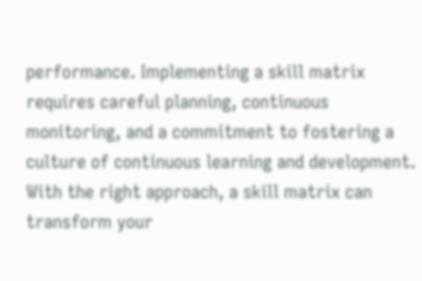performance. Implementing a skill matrix requires careful planning, continuous monitoring, and a commitment to fostering a culture of continuous learning and development. With the right approach, a skill matrix can transform your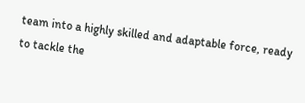team into a highly skilled and adaptable force, ready to tackle the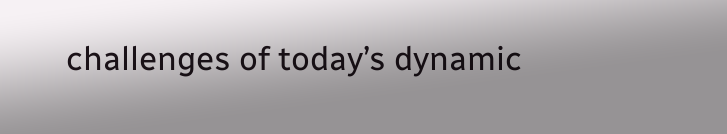challenges of today’s dynamic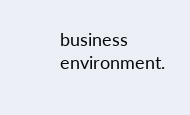business environment.